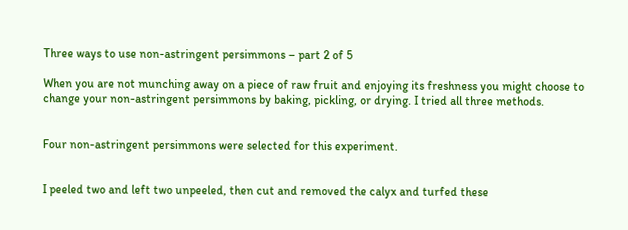Three ways to use non-astringent persimmons – part 2 of 5

When you are not munching away on a piece of raw fruit and enjoying its freshness you might choose to change your non-astringent persimmons by baking, pickling, or drying. I tried all three methods.


Four non-astringent persimmons were selected for this experiment.


I peeled two and left two unpeeled, then cut and removed the calyx and turfed these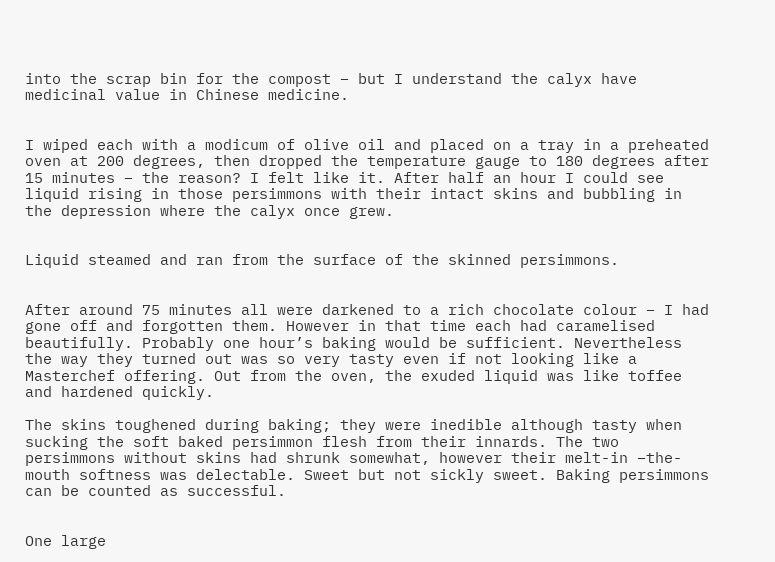into the scrap bin for the compost – but I understand the calyx have medicinal value in Chinese medicine.


I wiped each with a modicum of olive oil and placed on a tray in a preheated oven at 200 degrees, then dropped the temperature gauge to 180 degrees after 15 minutes – the reason? I felt like it. After half an hour I could see liquid rising in those persimmons with their intact skins and bubbling in the depression where the calyx once grew.


Liquid steamed and ran from the surface of the skinned persimmons.


After around 75 minutes all were darkened to a rich chocolate colour – I had gone off and forgotten them. However in that time each had caramelised beautifully. Probably one hour’s baking would be sufficient. Nevertheless the way they turned out was so very tasty even if not looking like a Masterchef offering. Out from the oven, the exuded liquid was like toffee and hardened quickly.

The skins toughened during baking; they were inedible although tasty when sucking the soft baked persimmon flesh from their innards. The two persimmons without skins had shrunk somewhat, however their melt-in –the-mouth softness was delectable. Sweet but not sickly sweet. Baking persimmons can be counted as successful.


One large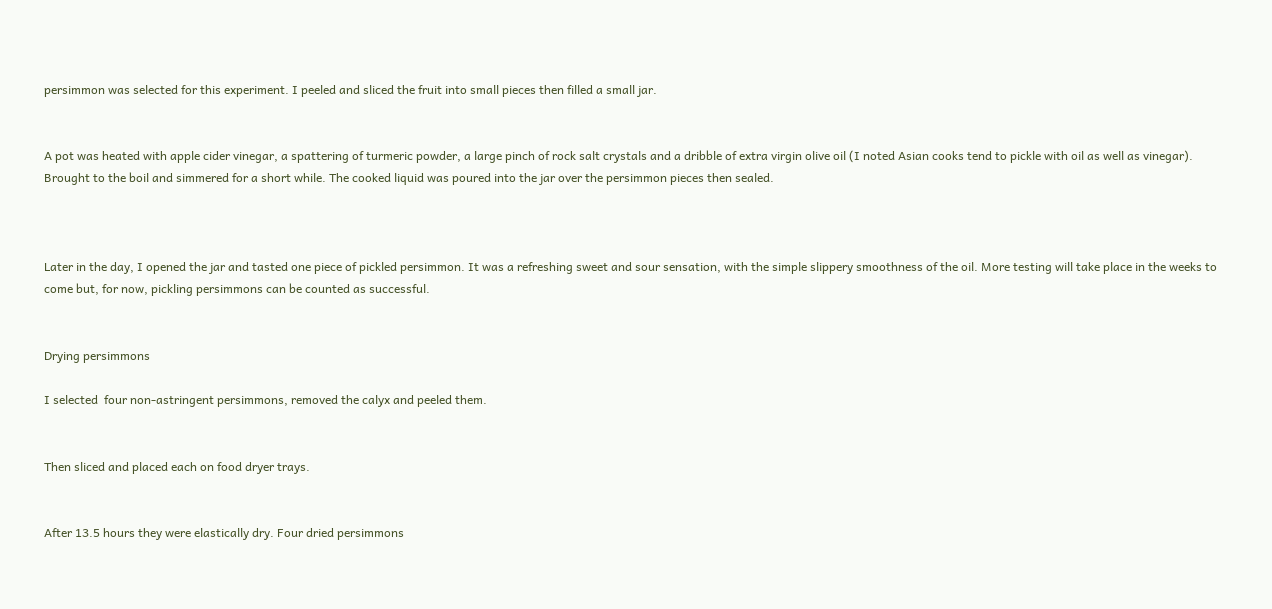persimmon was selected for this experiment. I peeled and sliced the fruit into small pieces then filled a small jar.


A pot was heated with apple cider vinegar, a spattering of turmeric powder, a large pinch of rock salt crystals and a dribble of extra virgin olive oil (I noted Asian cooks tend to pickle with oil as well as vinegar). Brought to the boil and simmered for a short while. The cooked liquid was poured into the jar over the persimmon pieces then sealed.



Later in the day, I opened the jar and tasted one piece of pickled persimmon. It was a refreshing sweet and sour sensation, with the simple slippery smoothness of the oil. More testing will take place in the weeks to come but, for now, pickling persimmons can be counted as successful.


Drying persimmons

I selected  four non-astringent persimmons, removed the calyx and peeled them.


Then sliced and placed each on food dryer trays.


After 13.5 hours they were elastically dry. Four dried persimmons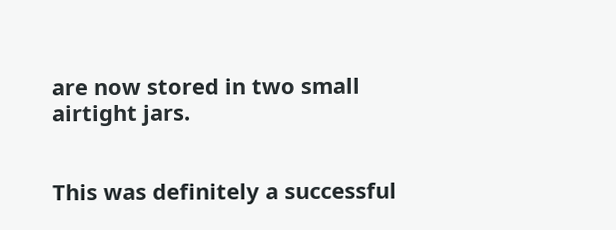are now stored in two small airtight jars.


This was definitely a successful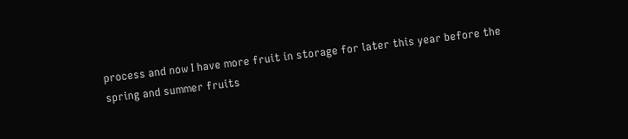process and now I have more fruit in storage for later this year before the spring and summer fruits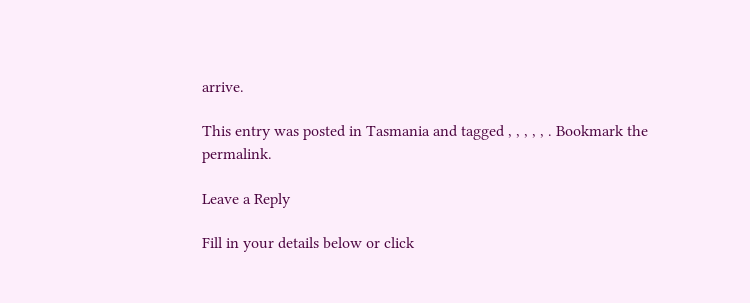arrive.

This entry was posted in Tasmania and tagged , , , , , . Bookmark the permalink.

Leave a Reply

Fill in your details below or click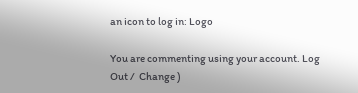an icon to log in: Logo

You are commenting using your account. Log Out /  Change )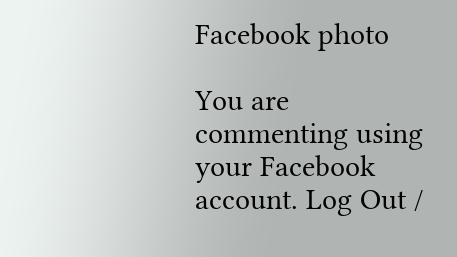Facebook photo

You are commenting using your Facebook account. Log Out /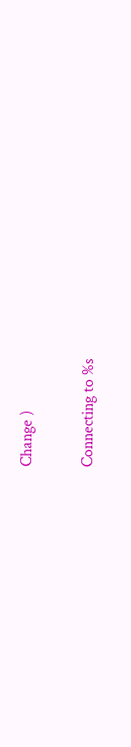Change )

Connecting to %s